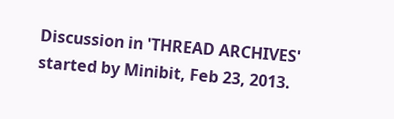Discussion in 'THREAD ARCHIVES' started by Minibit, Feb 23, 2013.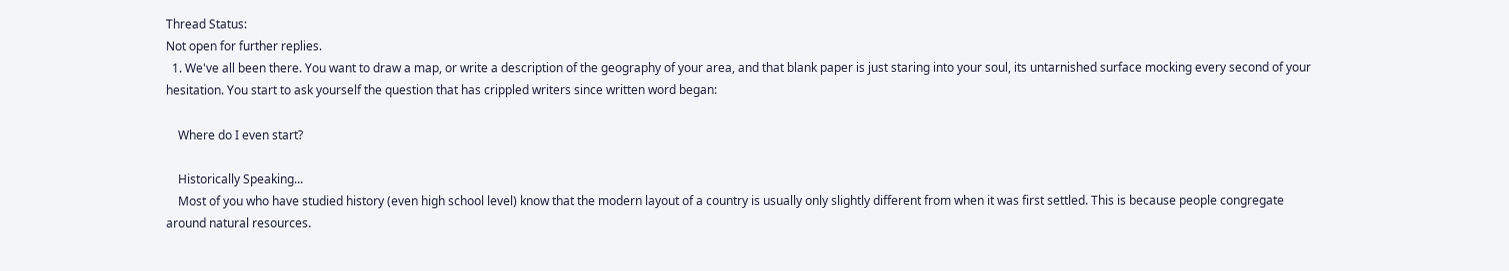Thread Status:
Not open for further replies.
  1. We've all been there. You want to draw a map, or write a description of the geography of your area, and that blank paper is just staring into your soul, its untarnished surface mocking every second of your hesitation. You start to ask yourself the question that has crippled writers since written word began:

    Where do I even start?

    Historically Speaking...
    Most of you who have studied history (even high school level) know that the modern layout of a country is usually only slightly different from when it was first settled. This is because people congregate around natural resources.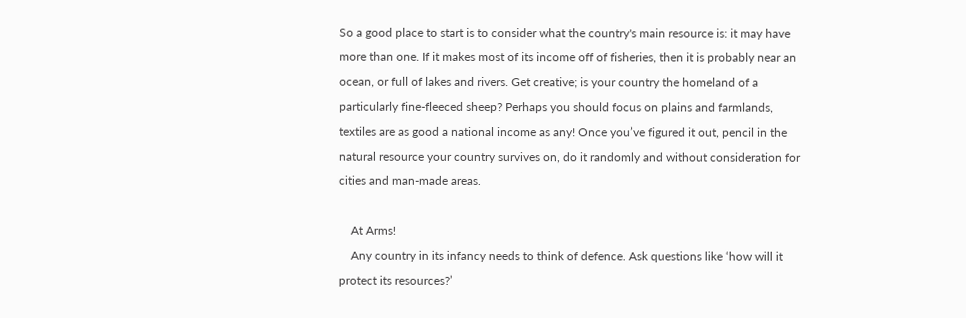So a good place to start is to consider what the country's main resource is: it may have more than one. If it makes most of its income off of fisheries, then it is probably near an ocean, or full of lakes and rivers. Get creative; is your country the homeland of a particularly fine-fleeced sheep? Perhaps you should focus on plains and farmlands, textiles are as good a national income as any! Once you’ve figured it out, pencil in the natural resource your country survives on, do it randomly and without consideration for cities and man-made areas.

    At Arms!
    Any country in its infancy needs to think of defence. Ask questions like ‘how will it protect its resources?’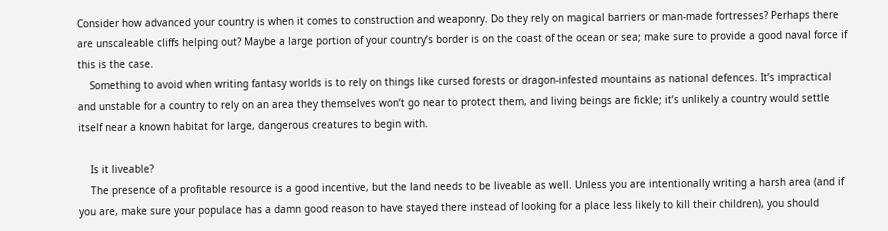Consider how advanced your country is when it comes to construction and weaponry. Do they rely on magical barriers or man-made fortresses? Perhaps there are unscaleable cliffs helping out? Maybe a large portion of your country’s border is on the coast of the ocean or sea; make sure to provide a good naval force if this is the case.
    Something to avoid when writing fantasy worlds is to rely on things like cursed forests or dragon-infested mountains as national defences. It’s impractical and unstable for a country to rely on an area they themselves won’t go near to protect them, and living beings are fickle; it’s unlikely a country would settle itself near a known habitat for large, dangerous creatures to begin with.

    Is it liveable?
    The presence of a profitable resource is a good incentive, but the land needs to be liveable as well. Unless you are intentionally writing a harsh area (and if you are, make sure your populace has a damn good reason to have stayed there instead of looking for a place less likely to kill their children), you should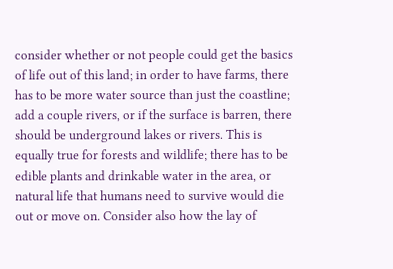consider whether or not people could get the basics of life out of this land; in order to have farms, there has to be more water source than just the coastline; add a couple rivers, or if the surface is barren, there should be underground lakes or rivers. This is equally true for forests and wildlife; there has to be edible plants and drinkable water in the area, or natural life that humans need to survive would die out or move on. Consider also how the lay of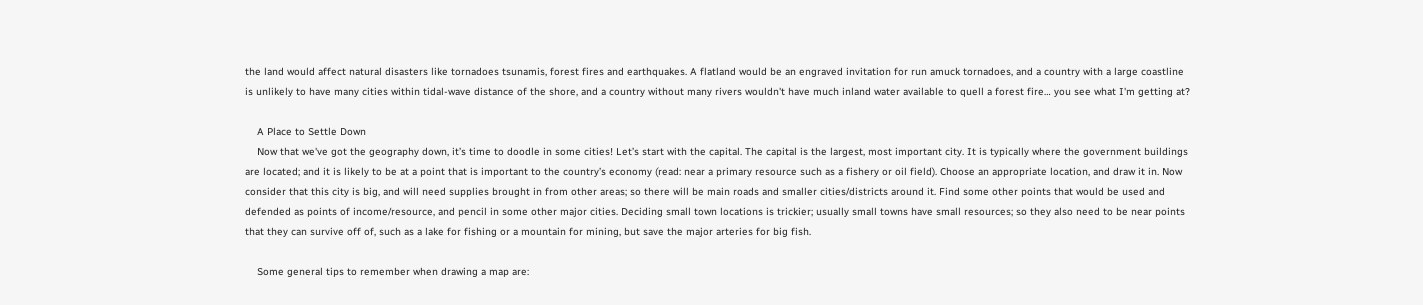the land would affect natural disasters like tornadoes tsunamis, forest fires and earthquakes. A flatland would be an engraved invitation for run amuck tornadoes, and a country with a large coastline is unlikely to have many cities within tidal-wave distance of the shore, and a country without many rivers wouldn't have much inland water available to quell a forest fire… you see what I'm getting at?

    A Place to Settle Down
    Now that we've got the geography down, it’s time to doodle in some cities! Let’s start with the capital. The capital is the largest, most important city. It is typically where the government buildings are located; and it is likely to be at a point that is important to the country’s economy (read: near a primary resource such as a fishery or oil field). Choose an appropriate location, and draw it in. Now consider that this city is big, and will need supplies brought in from other areas; so there will be main roads and smaller cities/districts around it. Find some other points that would be used and defended as points of income/resource, and pencil in some other major cities. Deciding small town locations is trickier; usually small towns have small resources; so they also need to be near points that they can survive off of, such as a lake for fishing or a mountain for mining, but save the major arteries for big fish.

    Some general tips to remember when drawing a map are: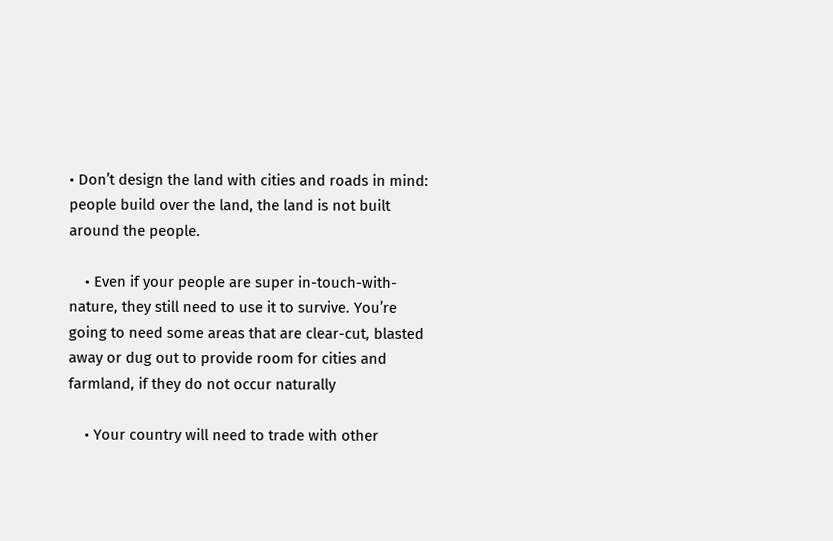• Don’t design the land with cities and roads in mind: people build over the land, the land is not built around the people.

    • Even if your people are super in-touch-with-nature, they still need to use it to survive. You’re going to need some areas that are clear-cut, blasted away or dug out to provide room for cities and farmland, if they do not occur naturally

    • Your country will need to trade with other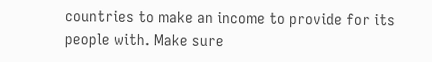countries to make an income to provide for its people with. Make sure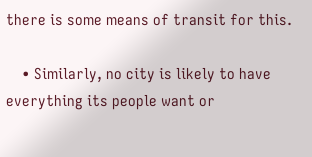there is some means of transit for this.

    • Similarly, no city is likely to have everything its people want or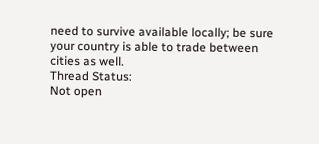need to survive available locally; be sure your country is able to trade between cities as well.
Thread Status:
Not open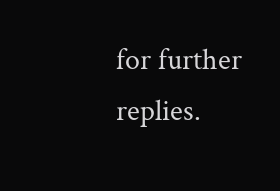for further replies.